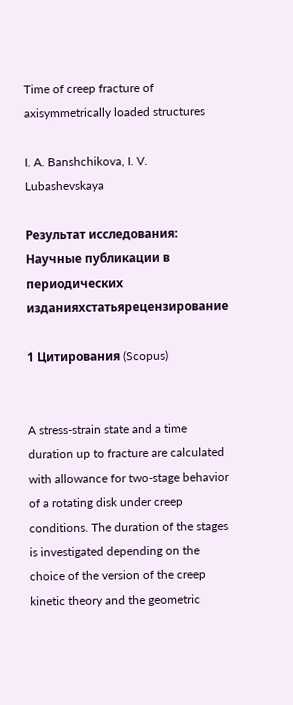Time of creep fracture of axisymmetrically loaded structures

I. A. Banshchikova, I. V. Lubashevskaya

Результат исследования: Научные публикации в периодических изданияхстатьярецензирование

1 Цитирования (Scopus)


A stress-strain state and a time duration up to fracture are calculated with allowance for two-stage behavior of a rotating disk under creep conditions. The duration of the stages is investigated depending on the choice of the version of the creep kinetic theory and the geometric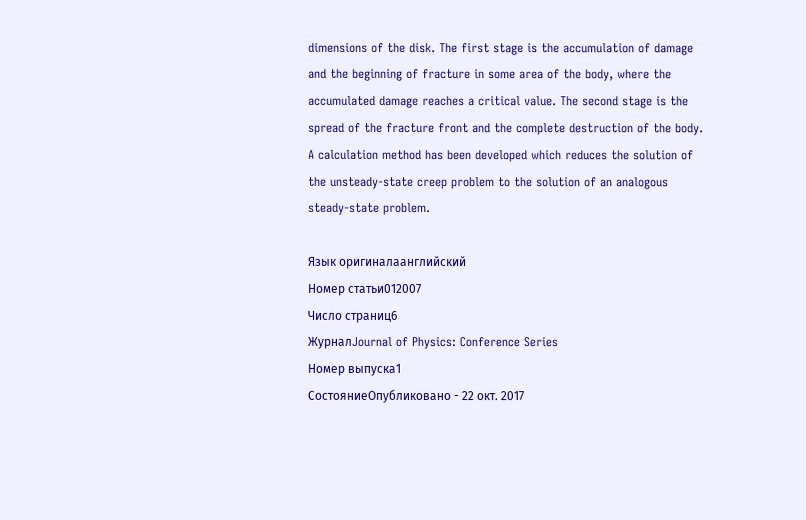dimensions of the disk. The first stage is the accumulation of damage and the beginning of fracture in some area of the body, where the accumulated damage reaches a critical value. The second stage is the spread of the fracture front and the complete destruction of the body. A calculation method has been developed which reduces the solution of the unsteady-state creep problem to the solution of an analogous steady-state problem.

Язык оригиналаанглийский
Номер статьи012007
Число страниц6
ЖурналJournal of Physics: Conference Series
Номер выпуска1
СостояниеОпубликовано - 22 окт. 2017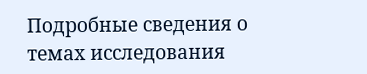Подробные сведения о темах исследования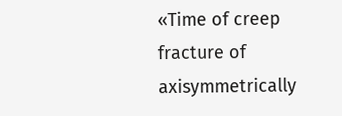«Time of creep fracture of axisymmetrically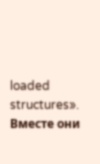loaded structures». Вместе они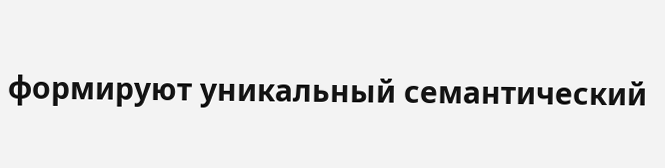формируют уникальный семантический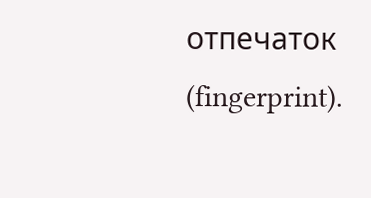отпечаток (fingerprint).